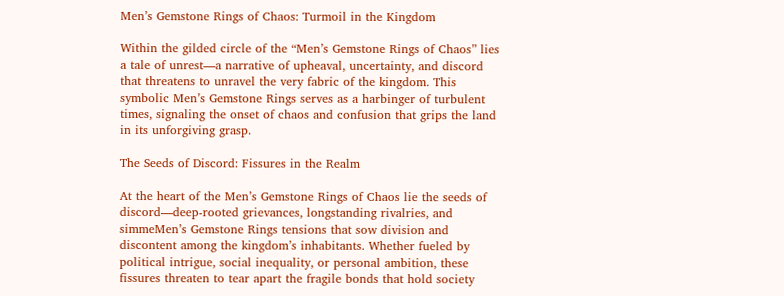Men’s Gemstone Rings of Chaos: Turmoil in the Kingdom

Within the gilded circle of the “Men’s Gemstone Rings of Chaos” lies a tale of unrest—a narrative of upheaval, uncertainty, and discord that threatens to unravel the very fabric of the kingdom. This symbolic Men’s Gemstone Rings serves as a harbinger of turbulent times, signaling the onset of chaos and confusion that grips the land in its unforgiving grasp.

The Seeds of Discord: Fissures in the Realm

At the heart of the Men’s Gemstone Rings of Chaos lie the seeds of discord—deep-rooted grievances, longstanding rivalries, and simmeMen’s Gemstone Rings tensions that sow division and discontent among the kingdom’s inhabitants. Whether fueled by political intrigue, social inequality, or personal ambition, these fissures threaten to tear apart the fragile bonds that hold society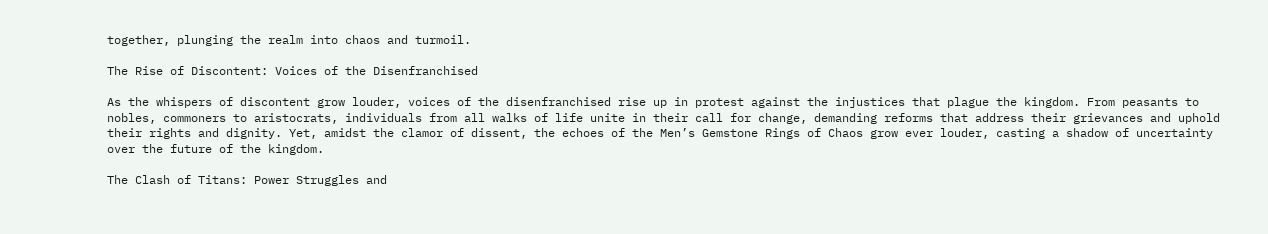together, plunging the realm into chaos and turmoil.

The Rise of Discontent: Voices of the Disenfranchised

As the whispers of discontent grow louder, voices of the disenfranchised rise up in protest against the injustices that plague the kingdom. From peasants to nobles, commoners to aristocrats, individuals from all walks of life unite in their call for change, demanding reforms that address their grievances and uphold their rights and dignity. Yet, amidst the clamor of dissent, the echoes of the Men’s Gemstone Rings of Chaos grow ever louder, casting a shadow of uncertainty over the future of the kingdom.

The Clash of Titans: Power Struggles and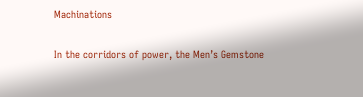Machinations

In the corridors of power, the Men’s Gemstone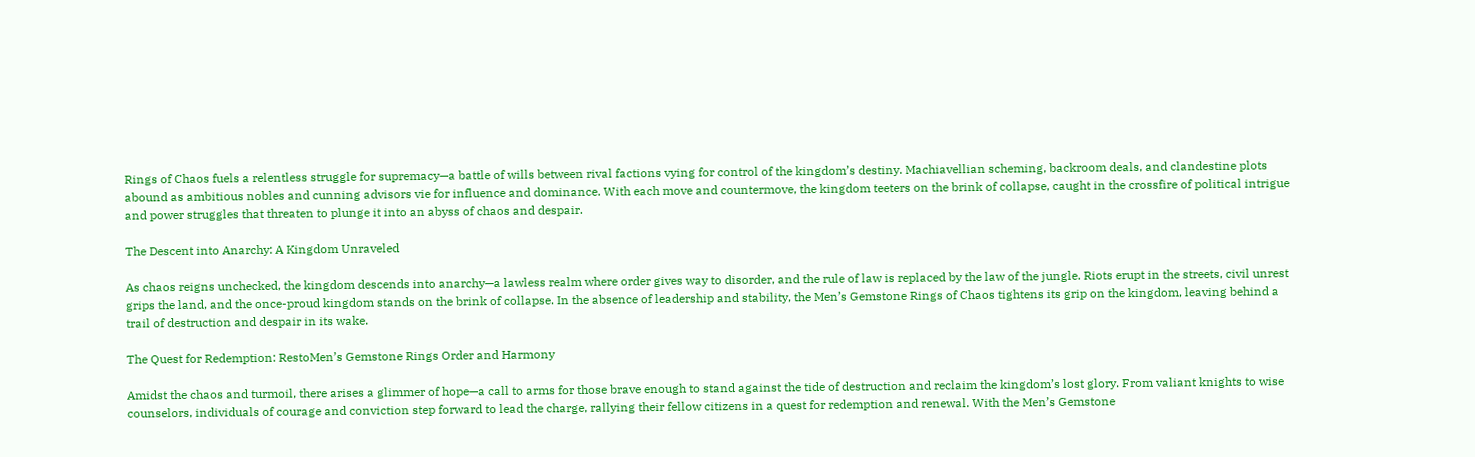Rings of Chaos fuels a relentless struggle for supremacy—a battle of wills between rival factions vying for control of the kingdom’s destiny. Machiavellian scheming, backroom deals, and clandestine plots abound as ambitious nobles and cunning advisors vie for influence and dominance. With each move and countermove, the kingdom teeters on the brink of collapse, caught in the crossfire of political intrigue and power struggles that threaten to plunge it into an abyss of chaos and despair.

The Descent into Anarchy: A Kingdom Unraveled

As chaos reigns unchecked, the kingdom descends into anarchy—a lawless realm where order gives way to disorder, and the rule of law is replaced by the law of the jungle. Riots erupt in the streets, civil unrest grips the land, and the once-proud kingdom stands on the brink of collapse. In the absence of leadership and stability, the Men’s Gemstone Rings of Chaos tightens its grip on the kingdom, leaving behind a trail of destruction and despair in its wake.

The Quest for Redemption: RestoMen’s Gemstone Rings Order and Harmony

Amidst the chaos and turmoil, there arises a glimmer of hope—a call to arms for those brave enough to stand against the tide of destruction and reclaim the kingdom’s lost glory. From valiant knights to wise counselors, individuals of courage and conviction step forward to lead the charge, rallying their fellow citizens in a quest for redemption and renewal. With the Men’s Gemstone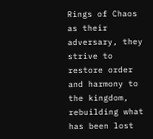Rings of Chaos as their adversary, they strive to restore order and harmony to the kingdom, rebuilding what has been lost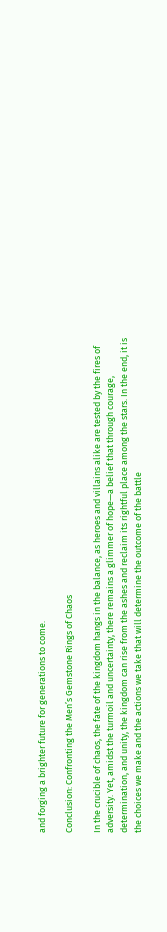and forging a brighter future for generations to come.

Conclusion: Confronting the Men’s Gemstone Rings of Chaos

In the crucible of chaos, the fate of the kingdom hangs in the balance, as heroes and villains alike are tested by the fires of adversity. Yet, amidst the turmoil and uncertainty, there remains a glimmer of hope—a belief that through courage, determination, and unity, the kingdom can rise from the ashes and reclaim its rightful place among the stars. In the end, it is the choices we make and the actions we take that will determine the outcome of the battle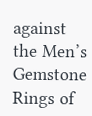against the Men’s Gemstone Rings of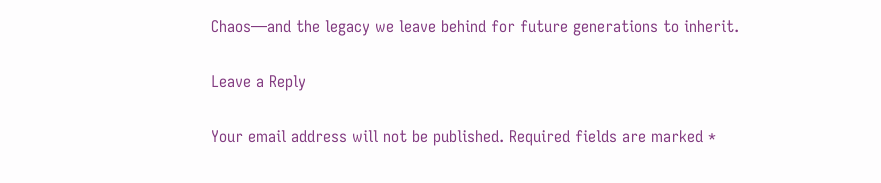Chaos—and the legacy we leave behind for future generations to inherit.

Leave a Reply

Your email address will not be published. Required fields are marked *